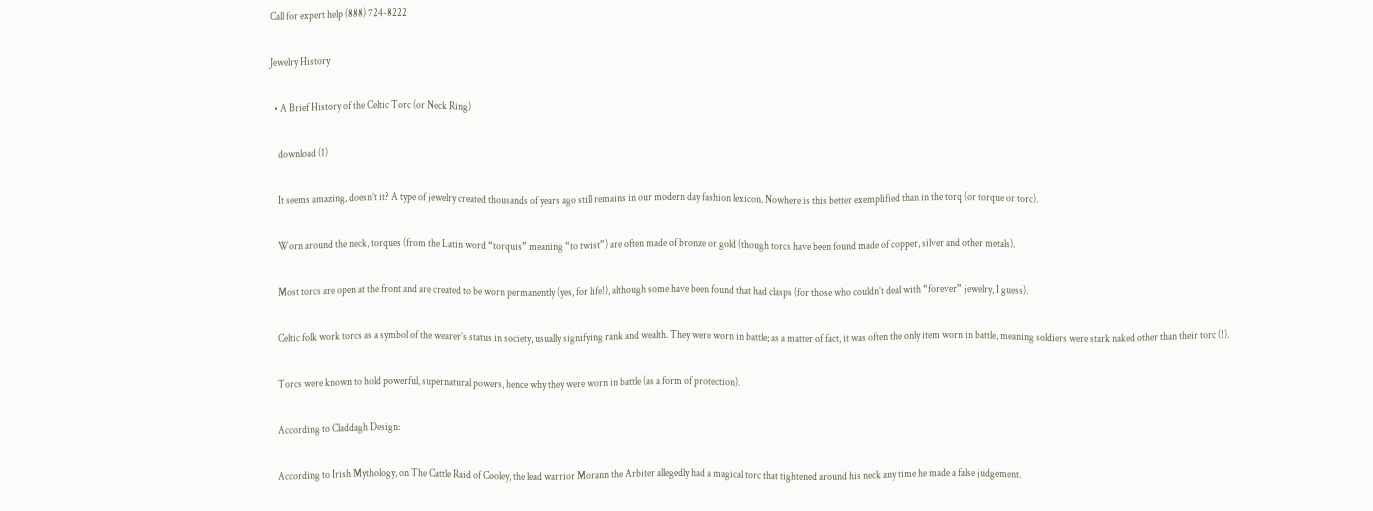Call for expert help (888) 724-8222

Jewelry History

  • A Brief History of the Celtic Torc (or Neck Ring)

    download (1)

    It seems amazing, doesn’t it? A type of jewelry created thousands of years ago still remains in our modern day fashion lexicon. Nowhere is this better exemplified than in the torq (or torque or torc).

    Worn around the neck, torques (from the Latin word “torquis” meaning “to twist”) are often made of bronze or gold (though torcs have been found made of copper, silver and other metals).

    Most torcs are open at the front and are created to be worn permanently (yes, for life!), although some have been found that had clasps (for those who couldn’t deal with “forever” jewelry, I guess).

    Celtic folk work torcs as a symbol of the wearer’s status in society, usually signifying rank and wealth. They were worn in battle; as a matter of fact, it was often the only item worn in battle, meaning soldiers were stark naked other than their torc (!).

    Torcs were known to hold powerful, supernatural powers, hence why they were worn in battle (as a form of protection).

    According to Claddagh Design:

    According to Irish Mythology, on The Cattle Raid of Cooley, the lead warrior Morann the Arbiter allegedly had a magical torc that tightened around his neck any time he made a false judgement.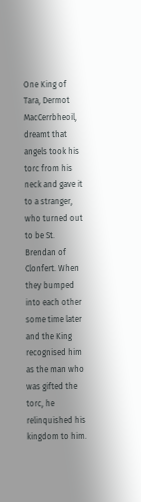One King of Tara, Dermot MacCerrbheoil, dreamt that angels took his torc from his neck and gave it to a stranger, who turned out to be St. Brendan of Clonfert. When they bumped into each other some time later and the King recognised him as the man who was gifted the torc, he relinquished his kingdom to him.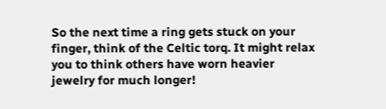So the next time a ring gets stuck on your finger, think of the Celtic torq. It might relax you to think others have worn heavier jewelry for much longer!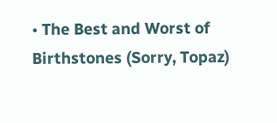• The Best and Worst of Birthstones (Sorry, Topaz)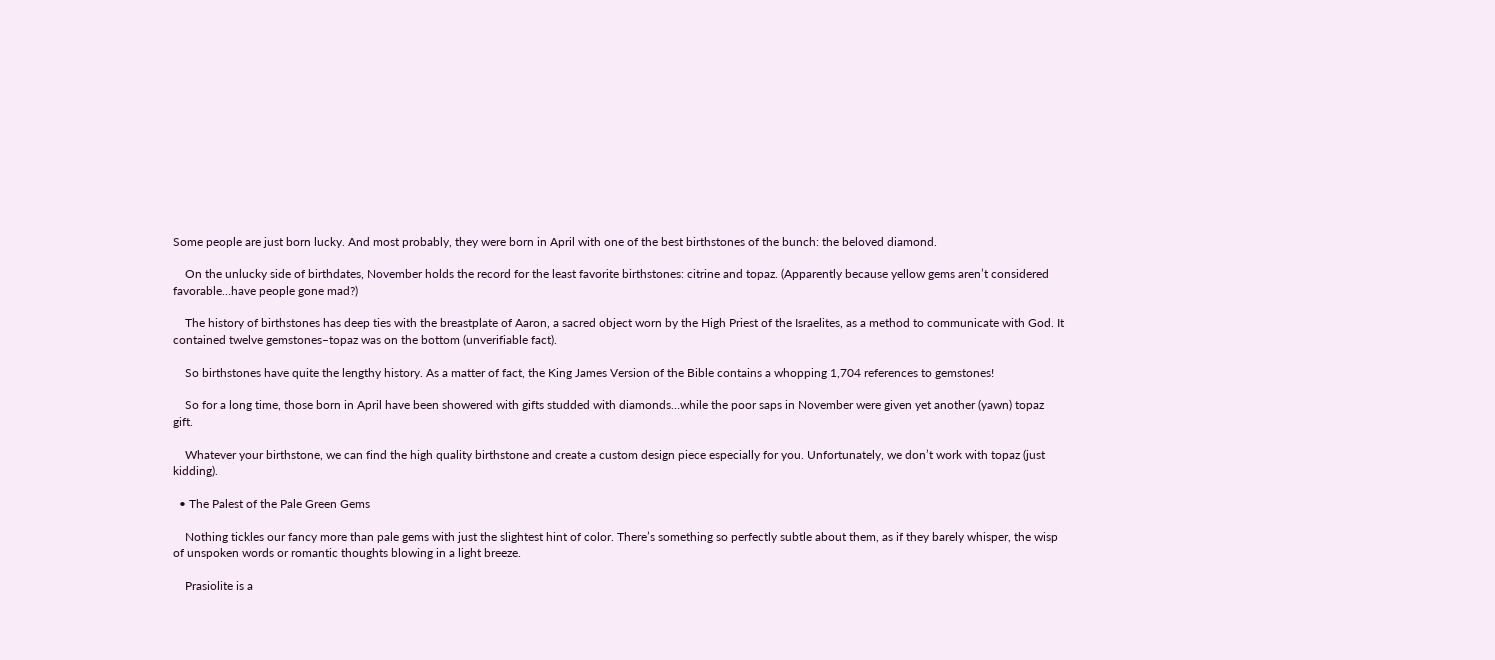Some people are just born lucky. And most probably, they were born in April with one of the best birthstones of the bunch: the beloved diamond.

    On the unlucky side of birthdates, November holds the record for the least favorite birthstones: citrine and topaz. (Apparently because yellow gems aren’t considered favorable…have people gone mad?)

    The history of birthstones has deep ties with the breastplate of Aaron, a sacred object worn by the High Priest of the Israelites, as a method to communicate with God. It contained twelve gemstones–topaz was on the bottom (unverifiable fact).

    So birthstones have quite the lengthy history. As a matter of fact, the King James Version of the Bible contains a whopping 1,704 references to gemstones!

    So for a long time, those born in April have been showered with gifts studded with diamonds…while the poor saps in November were given yet another (yawn) topaz gift.

    Whatever your birthstone, we can find the high quality birthstone and create a custom design piece especially for you. Unfortunately, we don’t work with topaz (just kidding).

  • The Palest of the Pale Green Gems

    Nothing tickles our fancy more than pale gems with just the slightest hint of color. There’s something so perfectly subtle about them, as if they barely whisper, the wisp of unspoken words or romantic thoughts blowing in a light breeze.

    Prasiolite is a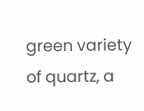green variety of quartz, a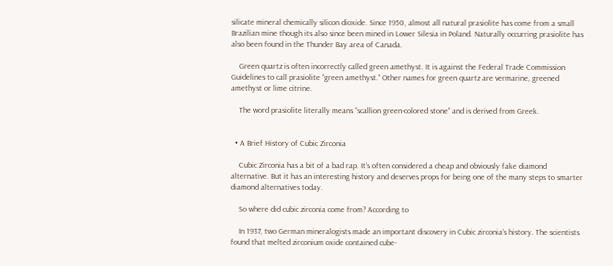silicate mineral chemically silicon dioxide. Since 1950, almost all natural prasiolite has come from a small Brazilian mine though its also since been mined in Lower Silesia in Poland. Naturally occurring prasiolite has also been found in the Thunder Bay area of Canada.

    Green quartz is often incorrectly called green amethyst. It is against the Federal Trade Commission Guidelines to call prasiolite “green amethyst.” Other names for green quartz are vermarine, greened amethyst or lime citrine.

    The word prasiolite literally means “scallion green-colored stone” and is derived from Greek.


  • A Brief History of Cubic Zirconia

    Cubic Zirconia has a bit of a bad rap. It’s often considered a cheap and obviously fake diamond alternative. But it has an interesting history and deserves props for being one of the many steps to smarter diamond alternatives today.

    So where did cubic zirconia come from? According to

    In 1937, two German mineralogists made an important discovery in Cubic zirconia’s history. The scientists found that melted zirconium oxide contained cube-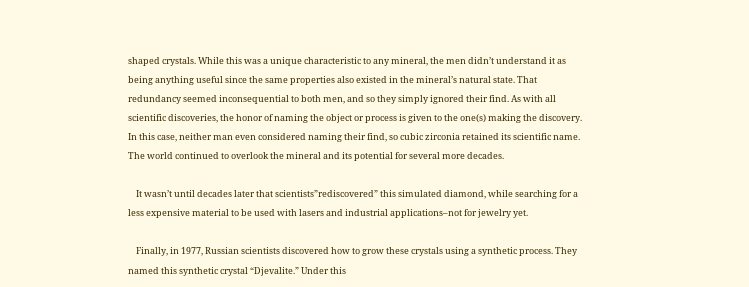shaped crystals. While this was a unique characteristic to any mineral, the men didn’t understand it as being anything useful since the same properties also existed in the mineral’s natural state. That redundancy seemed inconsequential to both men, and so they simply ignored their find. As with all scientific discoveries, the honor of naming the object or process is given to the one(s) making the discovery. In this case, neither man even considered naming their find, so cubic zirconia retained its scientific name. The world continued to overlook the mineral and its potential for several more decades.

    It wasn’t until decades later that scientists”rediscovered” this simulated diamond, while searching for a less expensive material to be used with lasers and industrial applications–not for jewelry yet.

    Finally, in 1977, Russian scientists discovered how to grow these crystals using a synthetic process. They named this synthetic crystal “Djevalite.” Under this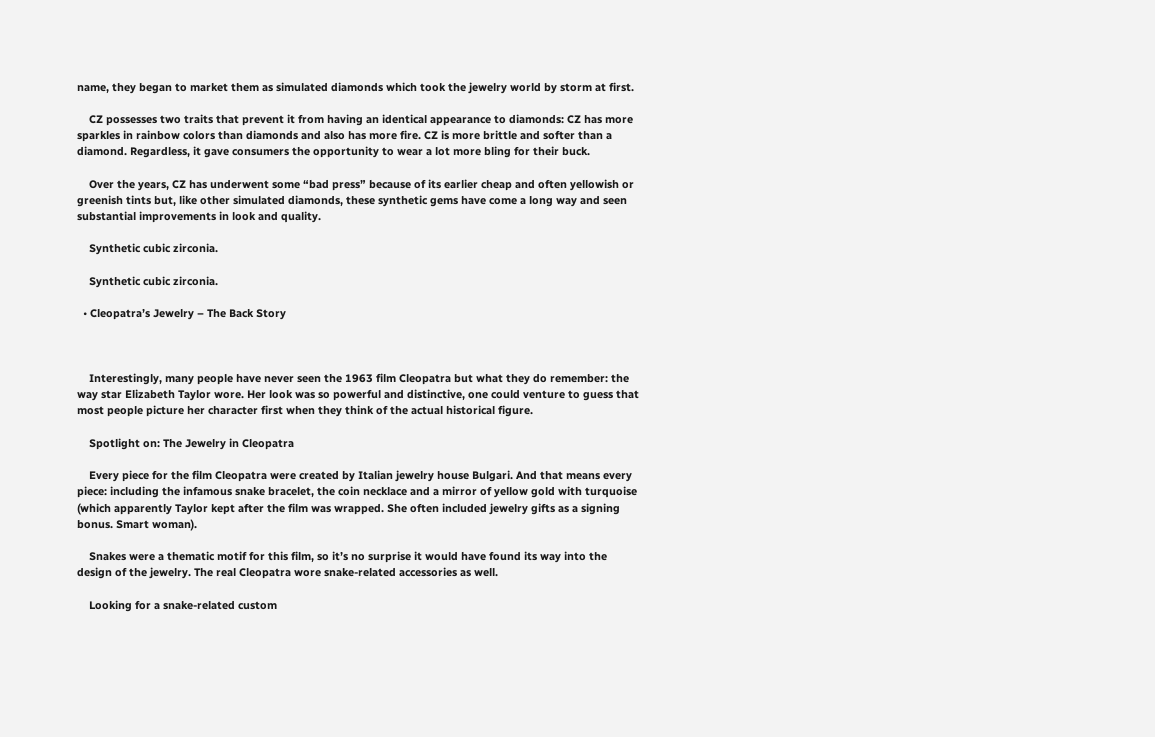name, they began to market them as simulated diamonds which took the jewelry world by storm at first.

    CZ possesses two traits that prevent it from having an identical appearance to diamonds: CZ has more sparkles in rainbow colors than diamonds and also has more fire. CZ is more brittle and softer than a diamond. Regardless, it gave consumers the opportunity to wear a lot more bling for their buck.

    Over the years, CZ has underwent some “bad press” because of its earlier cheap and often yellowish or greenish tints but, like other simulated diamonds, these synthetic gems have come a long way and seen substantial improvements in look and quality.

    Synthetic cubic zirconia.

    Synthetic cubic zirconia.

  • Cleopatra’s Jewelry – The Back Story



    Interestingly, many people have never seen the 1963 film Cleopatra but what they do remember: the way star Elizabeth Taylor wore. Her look was so powerful and distinctive, one could venture to guess that most people picture her character first when they think of the actual historical figure.

    Spotlight on: The Jewelry in Cleopatra

    Every piece for the film Cleopatra were created by Italian jewelry house Bulgari. And that means every piece: including the infamous snake bracelet, the coin necklace and a mirror of yellow gold with turquoise (which apparently Taylor kept after the film was wrapped. She often included jewelry gifts as a signing bonus. Smart woman).

    Snakes were a thematic motif for this film, so it’s no surprise it would have found its way into the design of the jewelry. The real Cleopatra wore snake-related accessories as well.

    Looking for a snake-related custom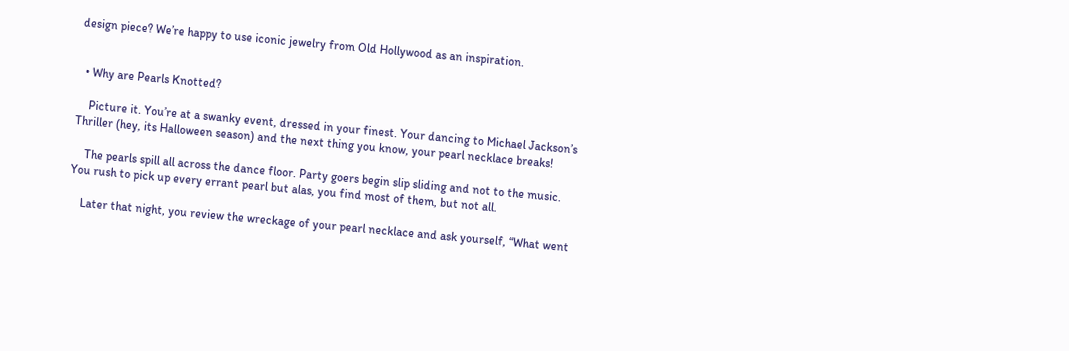design piece? We’re happy to use iconic jewelry from Old Hollywood as an inspiration.


  • Why are Pearls Knotted?

    Picture it. You’re at a swanky event, dressed in your finest. Your dancing to Michael Jackson’s Thriller (hey, its Halloween season) and the next thing you know, your pearl necklace breaks!

    The pearls spill all across the dance floor. Party goers begin slip sliding and not to the music. You rush to pick up every errant pearl but alas, you find most of them, but not all.

    Later that night, you review the wreckage of your pearl necklace and ask yourself, “What went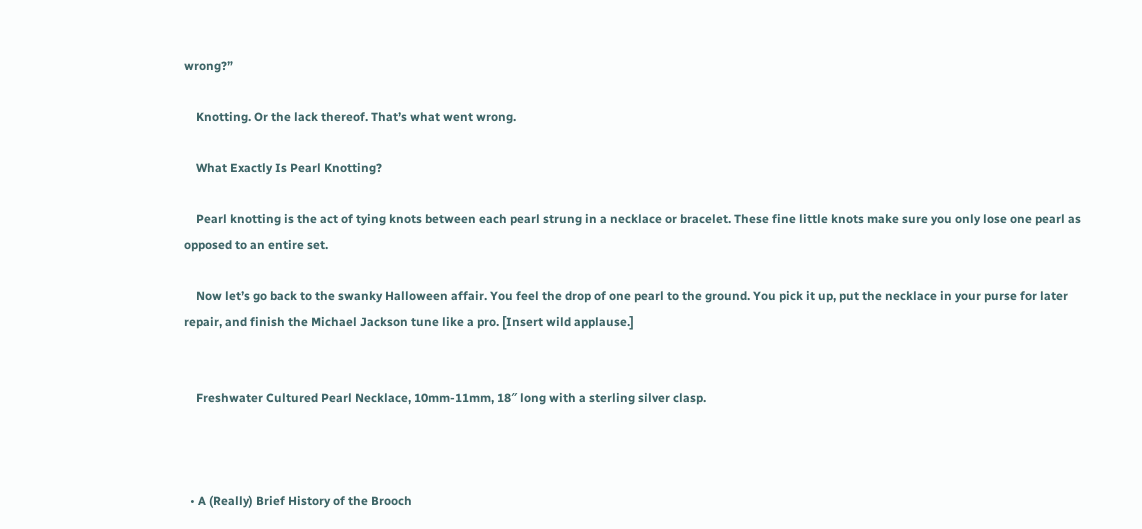wrong?”

    Knotting. Or the lack thereof. That’s what went wrong.

    What Exactly Is Pearl Knotting?

    Pearl knotting is the act of tying knots between each pearl strung in a necklace or bracelet. These fine little knots make sure you only lose one pearl as opposed to an entire set.

    Now let’s go back to the swanky Halloween affair. You feel the drop of one pearl to the ground. You pick it up, put the necklace in your purse for later repair, and finish the Michael Jackson tune like a pro. [Insert wild applause.]


    Freshwater Cultured Pearl Necklace, 10mm-11mm, 18″ long with a sterling silver clasp.



  • A (Really) Brief History of the Brooch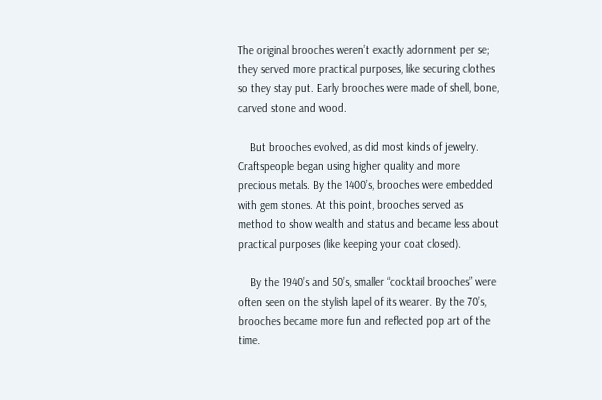The original brooches weren’t exactly adornment per se; they served more practical purposes, like securing clothes so they stay put. Early brooches were made of shell, bone, carved stone and wood.

    But brooches evolved, as did most kinds of jewelry. Craftspeople began using higher quality and more precious metals. By the 1400’s, brooches were embedded with gem stones. At this point, brooches served as method to show wealth and status and became less about practical purposes (like keeping your coat closed).

    By the 1940’s and 50’s, smaller “cocktail brooches” were often seen on the stylish lapel of its wearer. By the 70’s, brooches became more fun and reflected pop art of the time.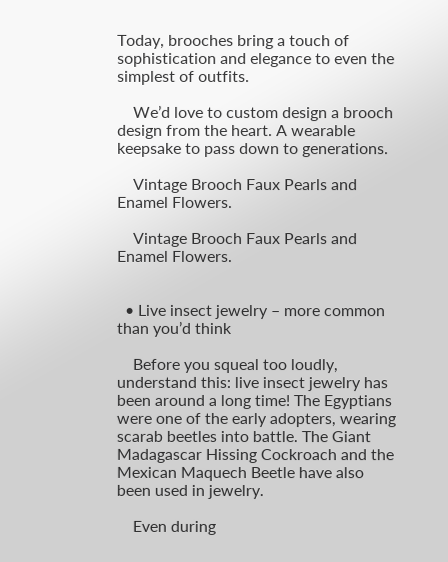Today, brooches bring a touch of sophistication and elegance to even the simplest of outfits.

    We’d love to custom design a brooch design from the heart. A wearable keepsake to pass down to generations.

    Vintage Brooch Faux Pearls and Enamel Flowers.

    Vintage Brooch Faux Pearls and Enamel Flowers.


  • Live insect jewelry – more common than you’d think

    Before you squeal too loudly, understand this: live insect jewelry has been around a long time! The Egyptians were one of the early adopters, wearing scarab beetles into battle. The Giant Madagascar Hissing Cockroach and the Mexican Maquech Beetle have also been used in jewelry.

    Even during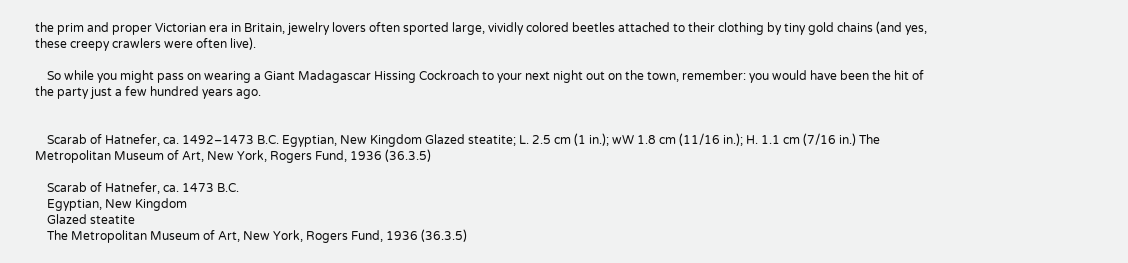the prim and proper Victorian era in Britain, jewelry lovers often sported large, vividly colored beetles attached to their clothing by tiny gold chains (and yes,  these creepy crawlers were often live).

    So while you might pass on wearing a Giant Madagascar Hissing Cockroach to your next night out on the town, remember: you would have been the hit of the party just a few hundred years ago.


    Scarab of Hatnefer, ca. 1492–1473 B.C. Egyptian, New Kingdom Glazed steatite; L. 2.5 cm (1 in.); wW 1.8 cm (11/16 in.); H. 1.1 cm (7/16 in.) The Metropolitan Museum of Art, New York, Rogers Fund, 1936 (36.3.5)

    Scarab of Hatnefer, ca. 1473 B.C.
    Egyptian, New Kingdom
    Glazed steatite
    The Metropolitan Museum of Art, New York, Rogers Fund, 1936 (36.3.5)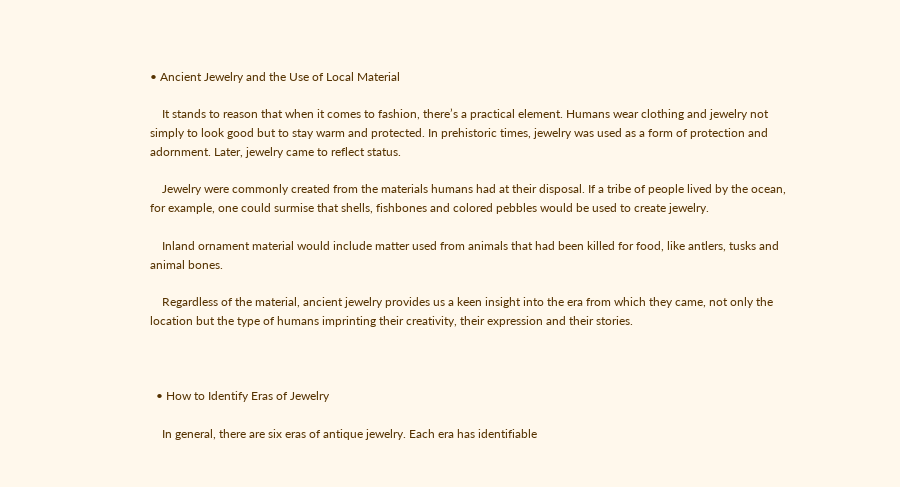• Ancient Jewelry and the Use of Local Material

    It stands to reason that when it comes to fashion, there’s a practical element. Humans wear clothing and jewelry not simply to look good but to stay warm and protected. In prehistoric times, jewelry was used as a form of protection and adornment. Later, jewelry came to reflect status.

    Jewelry were commonly created from the materials humans had at their disposal. If a tribe of people lived by the ocean, for example, one could surmise that shells, fishbones and colored pebbles would be used to create jewelry.

    Inland ornament material would include matter used from animals that had been killed for food, like antlers, tusks and animal bones.

    Regardless of the material, ancient jewelry provides us a keen insight into the era from which they came, not only the location but the type of humans imprinting their creativity, their expression and their stories.



  • How to Identify Eras of Jewelry

    In general, there are six eras of antique jewelry. Each era has identifiable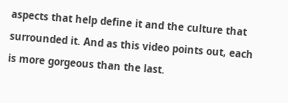aspects that help define it and the culture that surrounded it. And as this video points out, each is more gorgeous than the last.